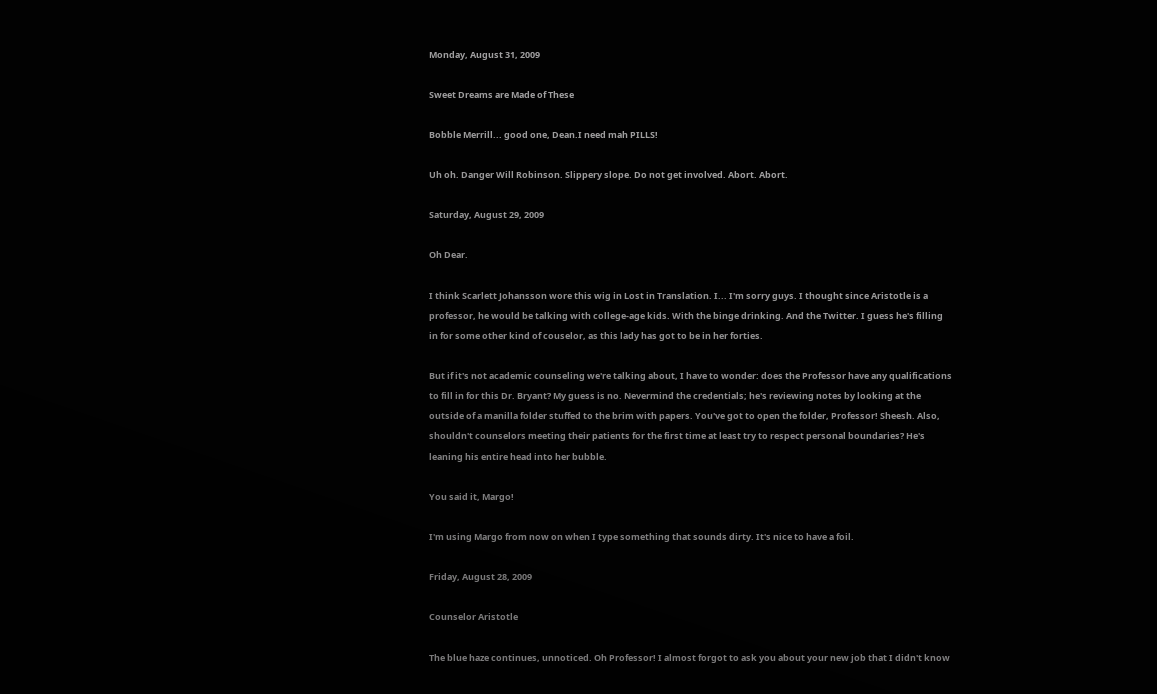Monday, August 31, 2009

Sweet Dreams are Made of These

Bobble Merrill... good one, Dean.I need mah PILLS!

Uh oh. Danger Will Robinson. Slippery slope. Do not get involved. Abort. Abort.

Saturday, August 29, 2009

Oh Dear.

I think Scarlett Johansson wore this wig in Lost in Translation. I... I'm sorry guys. I thought since Aristotle is a professor, he would be talking with college-age kids. With the binge drinking. And the Twitter. I guess he's filling in for some other kind of couselor, as this lady has got to be in her forties.

But if it's not academic counseling we're talking about, I have to wonder: does the Professor have any qualifications to fill in for this Dr. Bryant? My guess is no. Nevermind the credentials; he's reviewing notes by looking at the outside of a manilla folder stuffed to the brim with papers. You've got to open the folder, Professor! Sheesh. Also, shouldn't counselors meeting their patients for the first time at least try to respect personal boundaries? He's leaning his entire head into her bubble.

You said it, Margo!

I'm using Margo from now on when I type something that sounds dirty. It's nice to have a foil.

Friday, August 28, 2009

Counselor Aristotle

The blue haze continues, unnoticed. Oh Professor! I almost forgot to ask you about your new job that I didn't know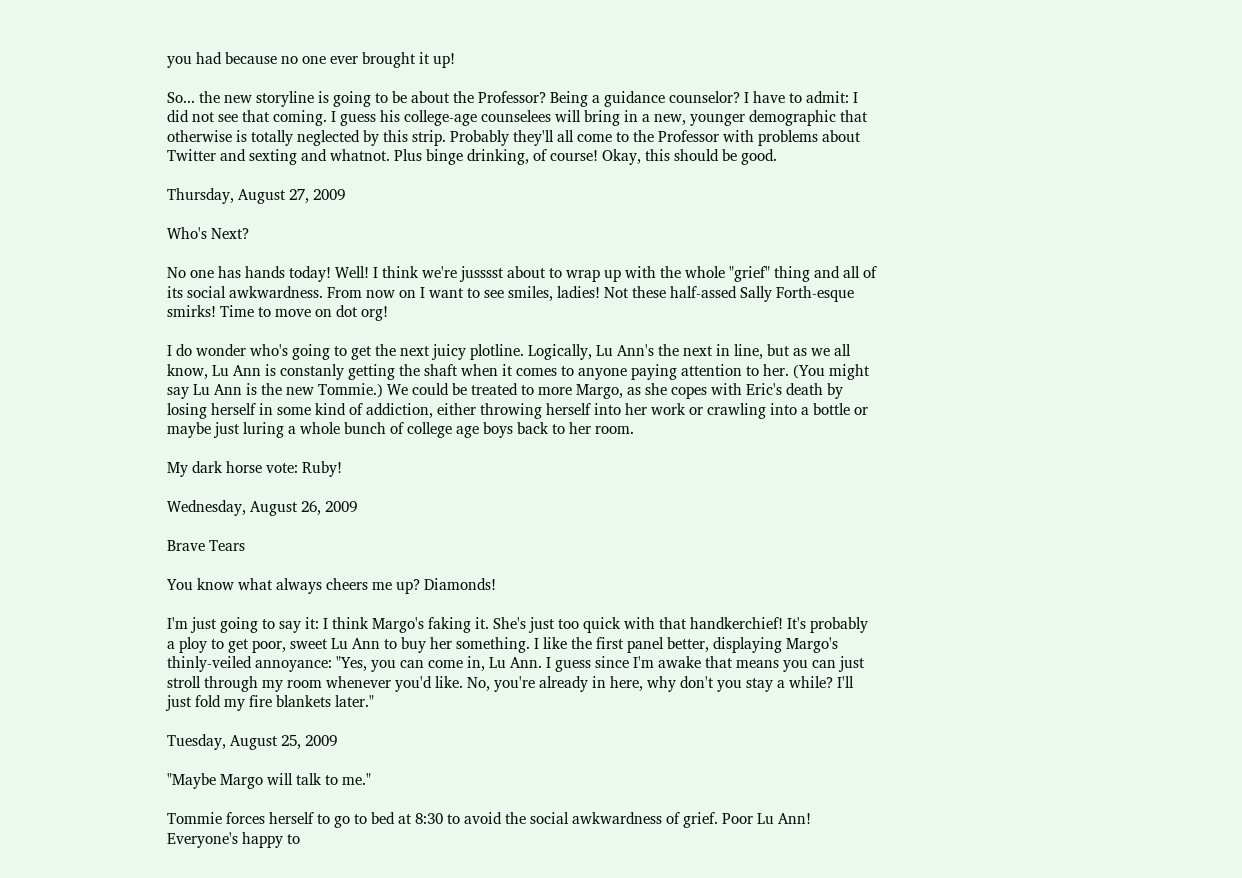you had because no one ever brought it up!

So... the new storyline is going to be about the Professor? Being a guidance counselor? I have to admit: I did not see that coming. I guess his college-age counselees will bring in a new, younger demographic that otherwise is totally neglected by this strip. Probably they'll all come to the Professor with problems about Twitter and sexting and whatnot. Plus binge drinking, of course! Okay, this should be good.

Thursday, August 27, 2009

Who's Next?

No one has hands today! Well! I think we're jusssst about to wrap up with the whole "grief" thing and all of its social awkwardness. From now on I want to see smiles, ladies! Not these half-assed Sally Forth-esque smirks! Time to move on dot org!

I do wonder who's going to get the next juicy plotline. Logically, Lu Ann's the next in line, but as we all know, Lu Ann is constanly getting the shaft when it comes to anyone paying attention to her. (You might say Lu Ann is the new Tommie.) We could be treated to more Margo, as she copes with Eric's death by losing herself in some kind of addiction, either throwing herself into her work or crawling into a bottle or maybe just luring a whole bunch of college age boys back to her room.

My dark horse vote: Ruby!

Wednesday, August 26, 2009

Brave Tears

You know what always cheers me up? Diamonds!

I'm just going to say it: I think Margo's faking it. She's just too quick with that handkerchief! It's probably a ploy to get poor, sweet Lu Ann to buy her something. I like the first panel better, displaying Margo's thinly-veiled annoyance: "Yes, you can come in, Lu Ann. I guess since I'm awake that means you can just stroll through my room whenever you'd like. No, you're already in here, why don't you stay a while? I'll just fold my fire blankets later."

Tuesday, August 25, 2009

"Maybe Margo will talk to me."

Tommie forces herself to go to bed at 8:30 to avoid the social awkwardness of grief. Poor Lu Ann! Everyone's happy to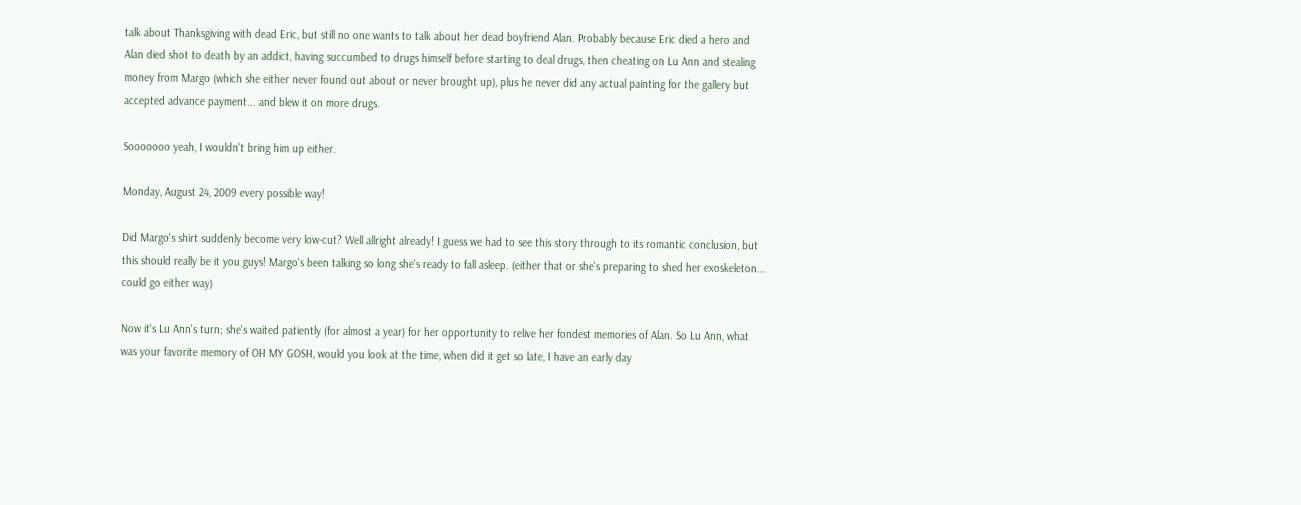talk about Thanksgiving with dead Eric, but still no one wants to talk about her dead boyfriend Alan. Probably because Eric died a hero and Alan died shot to death by an addict, having succumbed to drugs himself before starting to deal drugs, then cheating on Lu Ann and stealing money from Margo (which she either never found out about or never brought up), plus he never did any actual painting for the gallery but accepted advance payment... and blew it on more drugs.

Sooooooo yeah, I wouldn't bring him up either.

Monday, August 24, 2009 every possible way!

Did Margo's shirt suddenly become very low-cut? Well allright already! I guess we had to see this story through to its romantic conclusion, but this should really be it you guys! Margo's been talking so long she's ready to fall asleep. (either that or she's preparing to shed her exoskeleton... could go either way)

Now it's Lu Ann's turn; she's waited patiently (for almost a year) for her opportunity to relive her fondest memories of Alan. So Lu Ann, what was your favorite memory of OH MY GOSH, would you look at the time, when did it get so late, I have an early day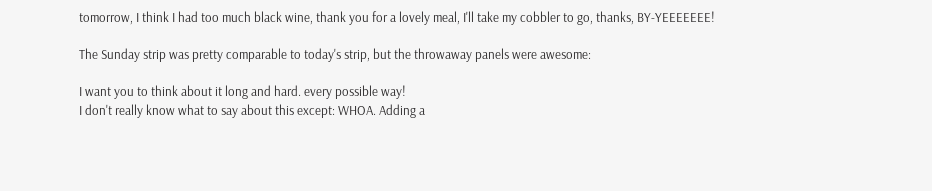tomorrow, I think I had too much black wine, thank you for a lovely meal, I'll take my cobbler to go, thanks, BY-YEEEEEEE!

The Sunday strip was pretty comparable to today's strip, but the throwaway panels were awesome:

I want you to think about it long and hard. every possible way!
I don't really know what to say about this except: WHOA. Adding a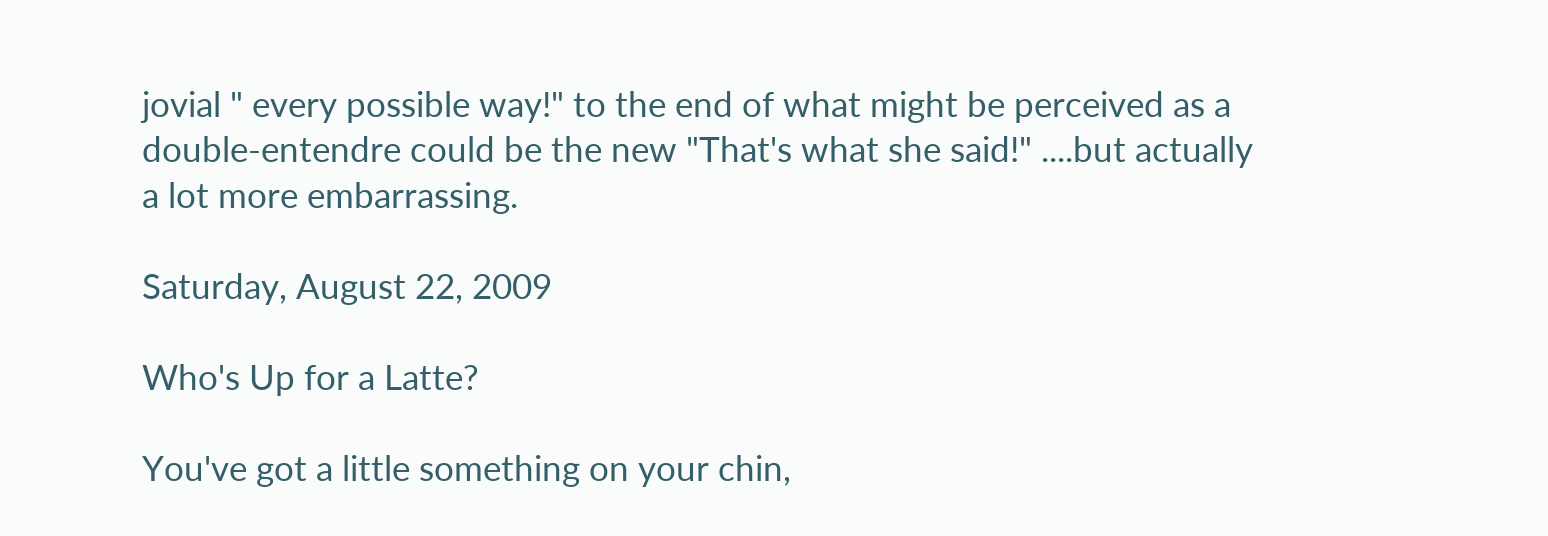jovial " every possible way!" to the end of what might be perceived as a double-entendre could be the new "That's what she said!" ....but actually a lot more embarrassing.

Saturday, August 22, 2009

Who's Up for a Latte?

You've got a little something on your chin,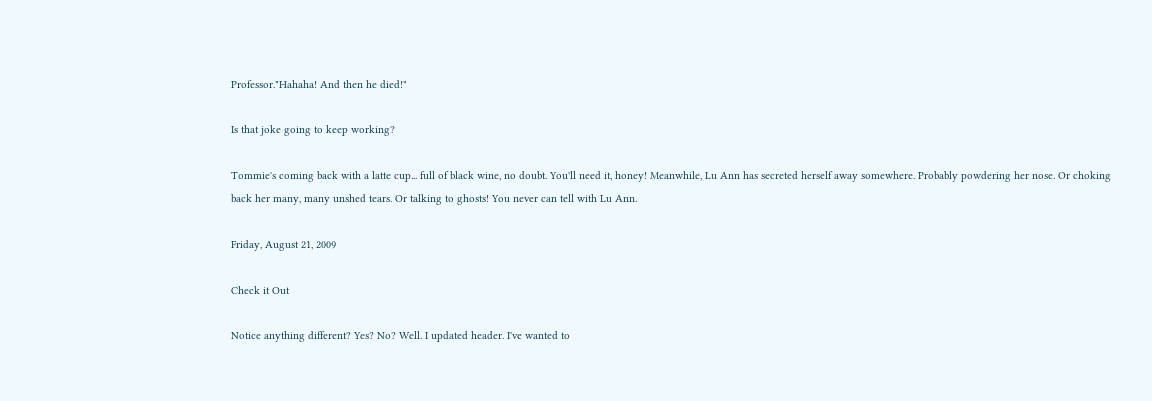Professor."Hahaha! And then he died!"

Is that joke going to keep working?

Tommie's coming back with a latte cup... full of black wine, no doubt. You'll need it, honey! Meanwhile, Lu Ann has secreted herself away somewhere. Probably powdering her nose. Or choking back her many, many unshed tears. Or talking to ghosts! You never can tell with Lu Ann.

Friday, August 21, 2009

Check it Out

Notice anything different? Yes? No? Well. I updated header. I've wanted to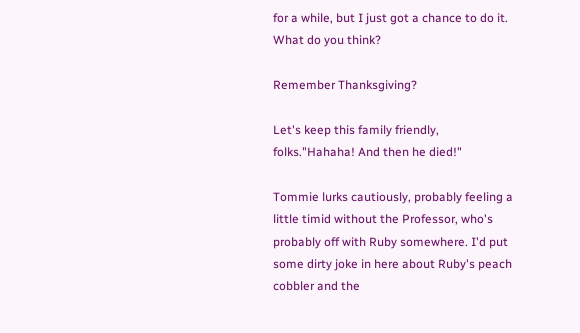for a while, but I just got a chance to do it. What do you think?

Remember Thanksgiving?

Let's keep this family friendly, folks."Hahaha! And then he died!"

Tommie lurks cautiously, probably feeling a little timid without the Professor, who's probably off with Ruby somewhere. I'd put some dirty joke in here about Ruby's peach cobbler and the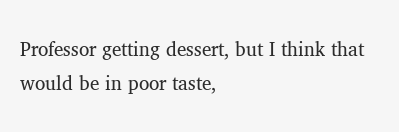Professor getting dessert, but I think that would be in poor taste,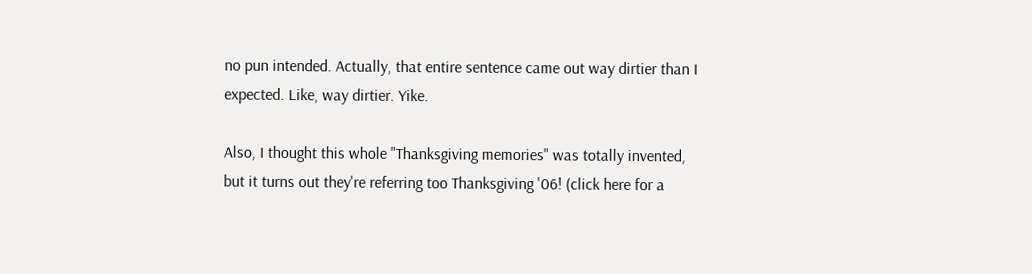no pun intended. Actually, that entire sentence came out way dirtier than I expected. Like, way dirtier. Yike.

Also, I thought this whole "Thanksgiving memories" was totally invented, but it turns out they're referring too Thanksgiving '06! (click here for a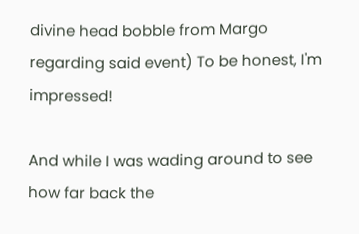divine head bobble from Margo regarding said event) To be honest, I'm impressed!

And while I was wading around to see how far back the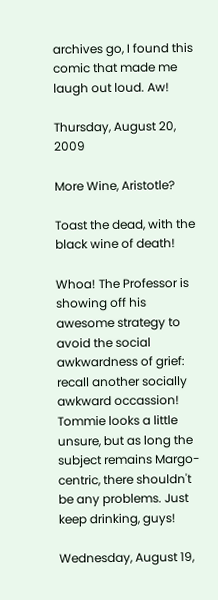archives go, I found this comic that made me laugh out loud. Aw!

Thursday, August 20, 2009

More Wine, Aristotle?

Toast the dead, with the black wine of death!

Whoa! The Professor is showing off his awesome strategy to avoid the social awkwardness of grief: recall another socially awkward occassion! Tommie looks a little unsure, but as long the subject remains Margo-centric, there shouldn't be any problems. Just keep drinking, guys!

Wednesday, August 19,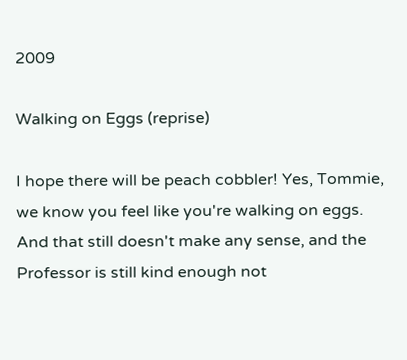2009

Walking on Eggs (reprise)

I hope there will be peach cobbler! Yes, Tommie, we know you feel like you're walking on eggs. And that still doesn't make any sense, and the Professor is still kind enough not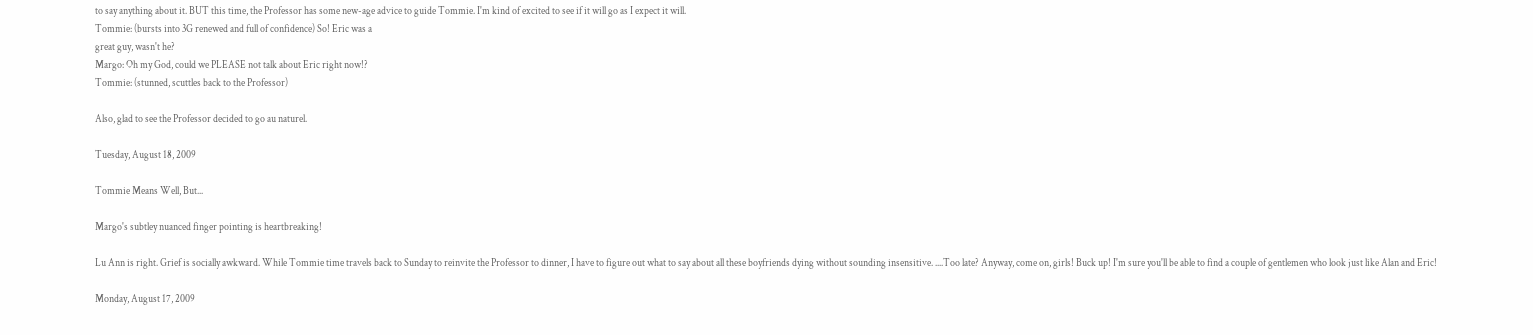to say anything about it. BUT this time, the Professor has some new-age advice to guide Tommie. I'm kind of excited to see if it will go as I expect it will.
Tommie: (bursts into 3G renewed and full of confidence) So! Eric was a
great guy, wasn't he?
Margo: Oh my God, could we PLEASE not talk about Eric right now!?
Tommie: (stunned, scuttles back to the Professor)

Also, glad to see the Professor decided to go au naturel.

Tuesday, August 18, 2009

Tommie Means Well, But...

Margo's subtley nuanced finger pointing is heartbreaking!

Lu Ann is right. Grief is socially awkward. While Tommie time travels back to Sunday to reinvite the Professor to dinner, I have to figure out what to say about all these boyfriends dying without sounding insensitive. ....Too late? Anyway, come on, girls! Buck up! I'm sure you'll be able to find a couple of gentlemen who look just like Alan and Eric!

Monday, August 17, 2009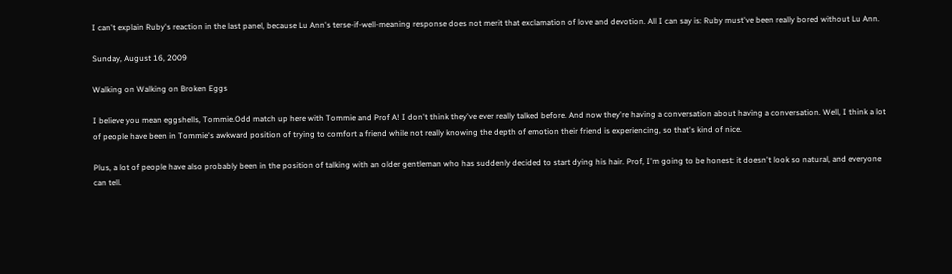I can't explain Ruby's reaction in the last panel, because Lu Ann's terse-if-well-meaning response does not merit that exclamation of love and devotion. All I can say is: Ruby must've been really bored without Lu Ann.

Sunday, August 16, 2009

Walking on Walking on Broken Eggs

I believe you mean eggshells, Tommie.Odd match up here with Tommie and Prof A! I don't think they've ever really talked before. And now they're having a conversation about having a conversation. Well, I think a lot of people have been in Tommie's awkward position of trying to comfort a friend while not really knowing the depth of emotion their friend is experiencing, so that's kind of nice.

Plus, a lot of people have also probably been in the position of talking with an older gentleman who has suddenly decided to start dying his hair. Prof, I'm going to be honest: it doesn't look so natural, and everyone can tell.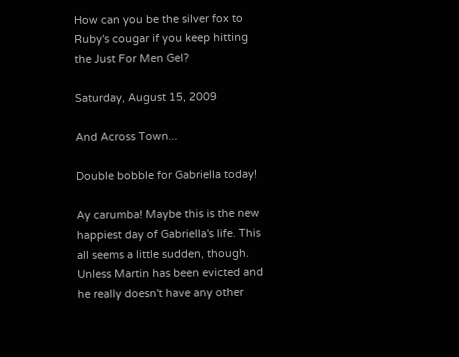How can you be the silver fox to Ruby's cougar if you keep hitting the Just For Men Gel?

Saturday, August 15, 2009

And Across Town...

Double bobble for Gabriella today!

Ay carumba! Maybe this is the new happiest day of Gabriella's life. This all seems a little sudden, though. Unless Martin has been evicted and he really doesn't have any other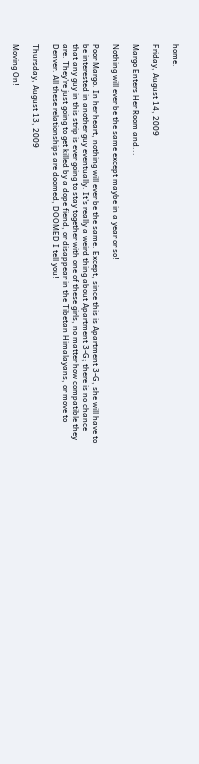home.

Friday, August 14, 2009

Margo Enters Her Room and...

Nothing will ever be the same except maybe in a year or so!

Poor Margo. In her heart, nothing will ever be the same. Except, since this is Apartment 3-G, she will have to be interested in another guy eventually. It's really a weird thing about Apartment 3-G; there is no chance that any guy in this strip is ever going to stay together with one of these girls, no matter how compatible they are. They're just going to get killed by a dope fiend, or disappear in the Tibetan Himalayans, or move to Denver. All these relationships are doomed, DOOMED I tell you!

Thursday, August 13, 2009

Moving On!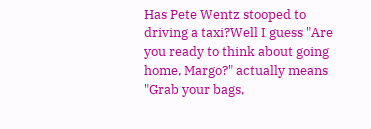Has Pete Wentz stooped to driving a taxi?Well I guess "Are you ready to think about going home, Margo?" actually means "Grab your bags,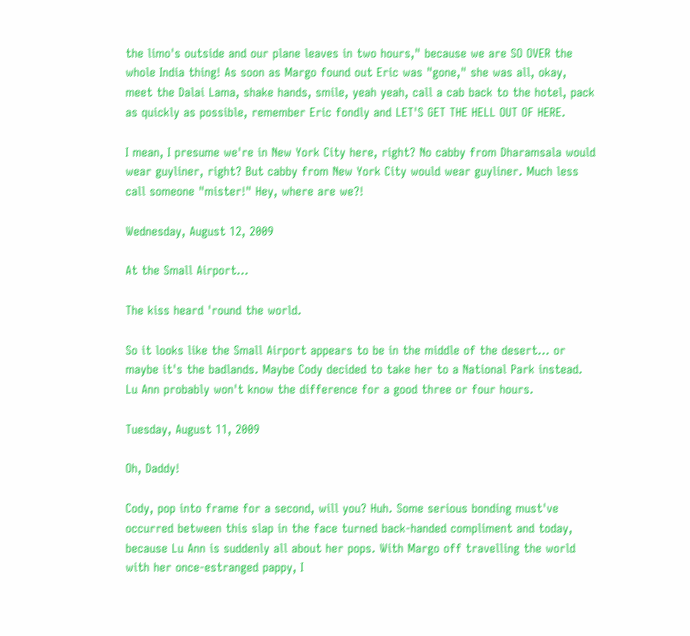the limo's outside and our plane leaves in two hours," because we are SO OVER the whole India thing! As soon as Margo found out Eric was "gone," she was all, okay, meet the Dalai Lama, shake hands, smile, yeah yeah, call a cab back to the hotel, pack as quickly as possible, remember Eric fondly and LET'S GET THE HELL OUT OF HERE.

I mean, I presume we're in New York City here, right? No cabby from Dharamsala would wear guyliner, right? But cabby from New York City would wear guyliner. Much less call someone "mister!" Hey, where are we?!

Wednesday, August 12, 2009

At the Small Airport...

The kiss heard 'round the world.

So it looks like the Small Airport appears to be in the middle of the desert... or maybe it's the badlands. Maybe Cody decided to take her to a National Park instead. Lu Ann probably won't know the difference for a good three or four hours.

Tuesday, August 11, 2009

Oh, Daddy!

Cody, pop into frame for a second, will you? Huh. Some serious bonding must've occurred between this slap in the face turned back-handed compliment and today, because Lu Ann is suddenly all about her pops. With Margo off travelling the world with her once-estranged pappy, I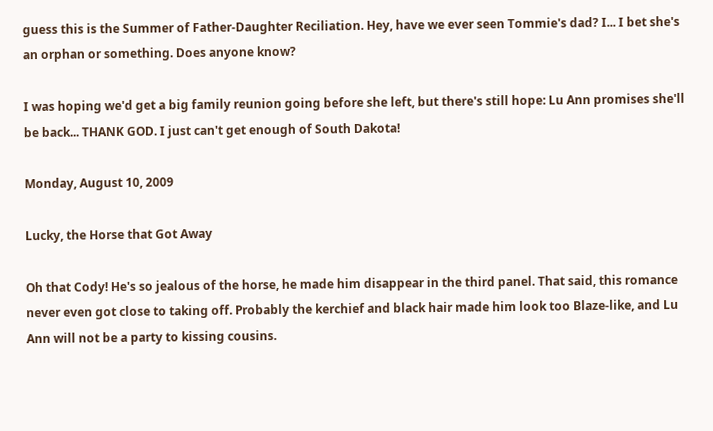guess this is the Summer of Father-Daughter Reciliation. Hey, have we ever seen Tommie's dad? I... I bet she's an orphan or something. Does anyone know?

I was hoping we'd get a big family reunion going before she left, but there's still hope: Lu Ann promises she'll be back... THANK GOD. I just can't get enough of South Dakota!

Monday, August 10, 2009

Lucky, the Horse that Got Away

Oh that Cody! He's so jealous of the horse, he made him disappear in the third panel. That said, this romance never even got close to taking off. Probably the kerchief and black hair made him look too Blaze-like, and Lu Ann will not be a party to kissing cousins.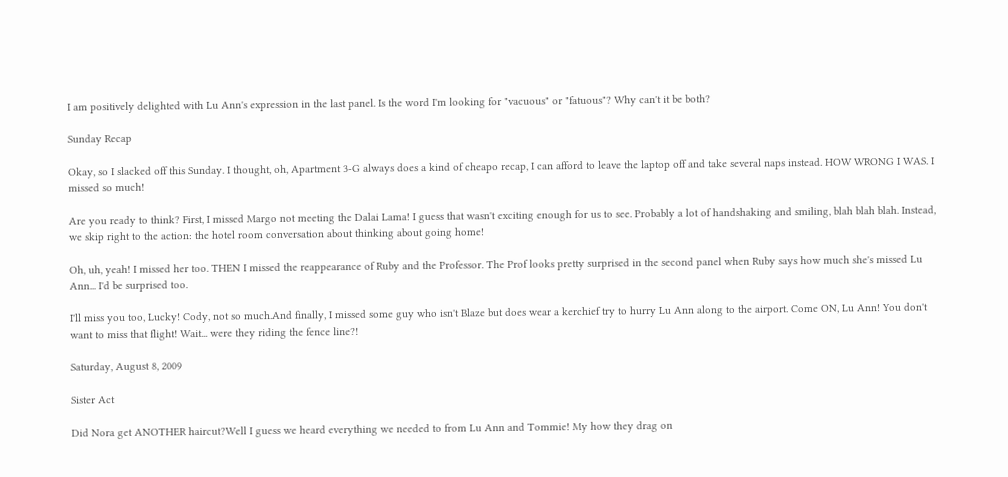I am positively delighted with Lu Ann's expression in the last panel. Is the word I'm looking for "vacuous" or "fatuous"? Why can't it be both?

Sunday Recap

Okay, so I slacked off this Sunday. I thought, oh, Apartment 3-G always does a kind of cheapo recap, I can afford to leave the laptop off and take several naps instead. HOW WRONG I WAS. I missed so much!

Are you ready to think? First, I missed Margo not meeting the Dalai Lama! I guess that wasn't exciting enough for us to see. Probably a lot of handshaking and smiling, blah blah blah. Instead, we skip right to the action: the hotel room conversation about thinking about going home!

Oh, uh, yeah! I missed her too. THEN I missed the reappearance of Ruby and the Professor. The Prof looks pretty surprised in the second panel when Ruby says how much she's missed Lu Ann... I'd be surprised too.

I'll miss you too, Lucky! Cody, not so much.And finally, I missed some guy who isn't Blaze but does wear a kerchief try to hurry Lu Ann along to the airport. Come ON, Lu Ann! You don't want to miss that flight! Wait... were they riding the fence line?!

Saturday, August 8, 2009

Sister Act

Did Nora get ANOTHER haircut?Well I guess we heard everything we needed to from Lu Ann and Tommie! My how they drag on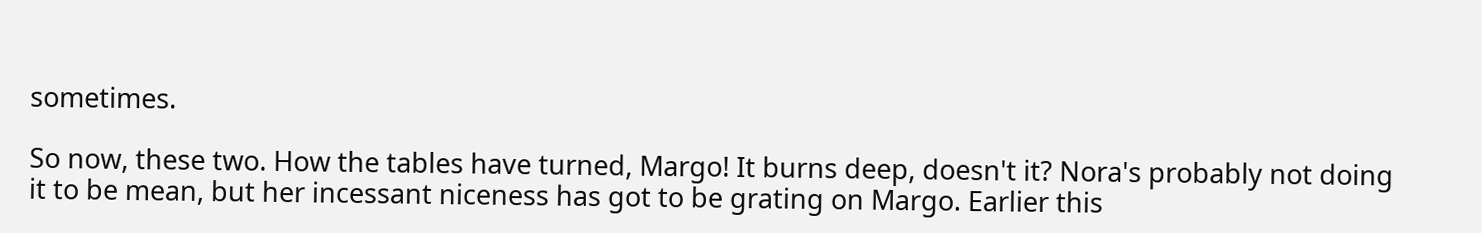sometimes.

So now, these two. How the tables have turned, Margo! It burns deep, doesn't it? Nora's probably not doing it to be mean, but her incessant niceness has got to be grating on Margo. Earlier this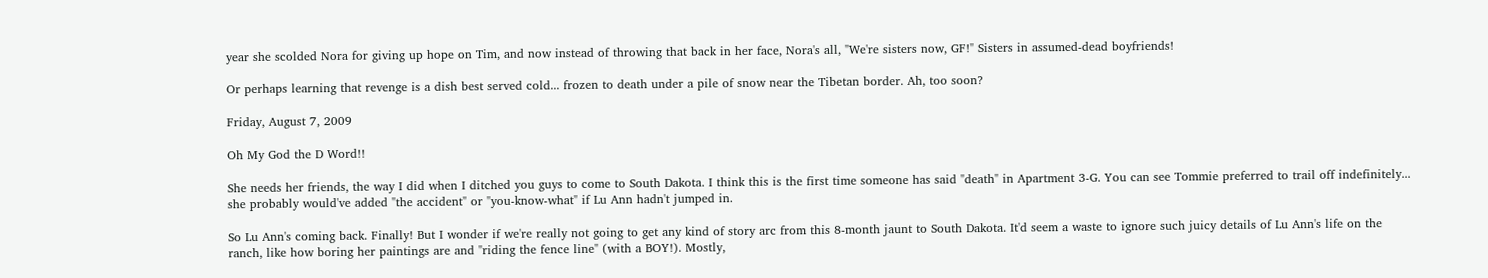year she scolded Nora for giving up hope on Tim, and now instead of throwing that back in her face, Nora's all, "We're sisters now, GF!" Sisters in assumed-dead boyfriends!

Or perhaps learning that revenge is a dish best served cold... frozen to death under a pile of snow near the Tibetan border. Ah, too soon?

Friday, August 7, 2009

Oh My God the D Word!!

She needs her friends, the way I did when I ditched you guys to come to South Dakota. I think this is the first time someone has said "death" in Apartment 3-G. You can see Tommie preferred to trail off indefinitely... she probably would've added "the accident" or "you-know-what" if Lu Ann hadn't jumped in.

So Lu Ann's coming back. Finally! But I wonder if we're really not going to get any kind of story arc from this 8-month jaunt to South Dakota. It'd seem a waste to ignore such juicy details of Lu Ann's life on the ranch, like how boring her paintings are and "riding the fence line" (with a BOY!). Mostly,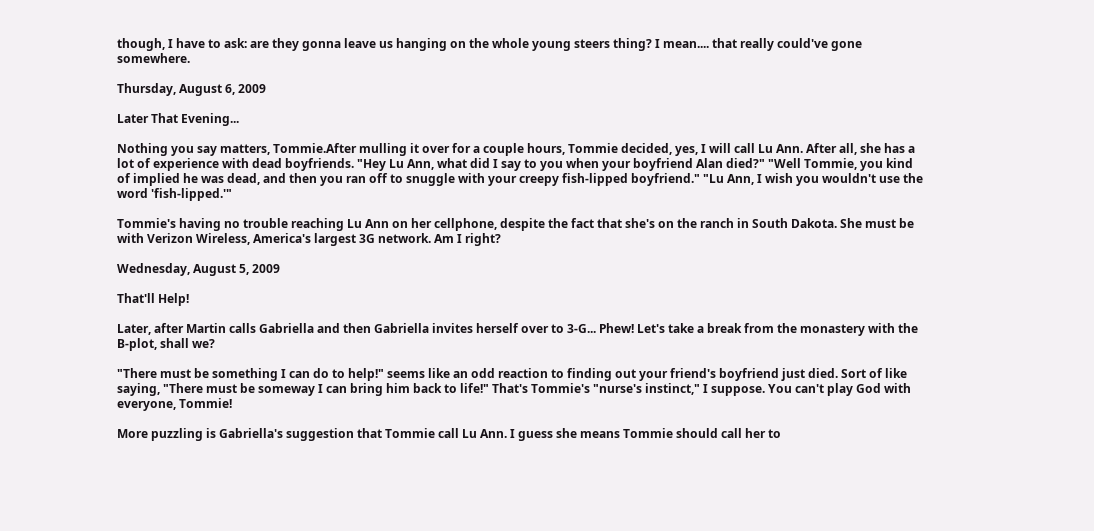though, I have to ask: are they gonna leave us hanging on the whole young steers thing? I mean.... that really could've gone somewhere.

Thursday, August 6, 2009

Later That Evening...

Nothing you say matters, Tommie.After mulling it over for a couple hours, Tommie decided, yes, I will call Lu Ann. After all, she has a lot of experience with dead boyfriends. "Hey Lu Ann, what did I say to you when your boyfriend Alan died?" "Well Tommie, you kind of implied he was dead, and then you ran off to snuggle with your creepy fish-lipped boyfriend." "Lu Ann, I wish you wouldn't use the word 'fish-lipped.'"

Tommie's having no trouble reaching Lu Ann on her cellphone, despite the fact that she's on the ranch in South Dakota. She must be with Verizon Wireless, America's largest 3G network. Am I right?

Wednesday, August 5, 2009

That'll Help!

Later, after Martin calls Gabriella and then Gabriella invites herself over to 3-G... Phew! Let's take a break from the monastery with the B-plot, shall we?

"There must be something I can do to help!" seems like an odd reaction to finding out your friend's boyfriend just died. Sort of like saying, "There must be someway I can bring him back to life!" That's Tommie's "nurse's instinct," I suppose. You can't play God with everyone, Tommie!

More puzzling is Gabriella's suggestion that Tommie call Lu Ann. I guess she means Tommie should call her to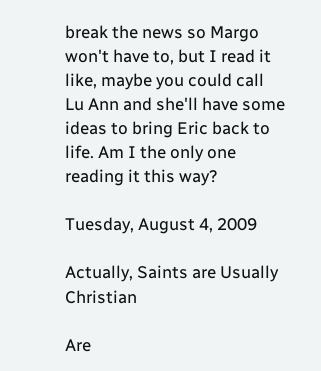break the news so Margo won't have to, but I read it like, maybe you could call Lu Ann and she'll have some ideas to bring Eric back to life. Am I the only one reading it this way?

Tuesday, August 4, 2009

Actually, Saints are Usually Christian

Are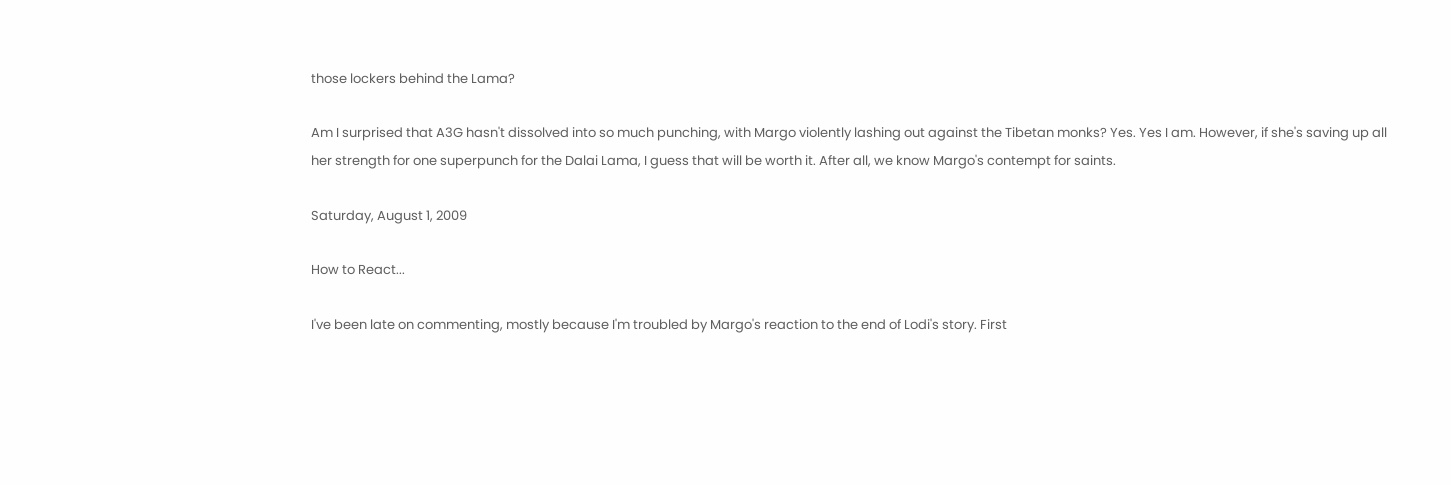those lockers behind the Lama?

Am I surprised that A3G hasn't dissolved into so much punching, with Margo violently lashing out against the Tibetan monks? Yes. Yes I am. However, if she's saving up all her strength for one superpunch for the Dalai Lama, I guess that will be worth it. After all, we know Margo's contempt for saints.

Saturday, August 1, 2009

How to React...

I've been late on commenting, mostly because I'm troubled by Margo's reaction to the end of Lodi's story. First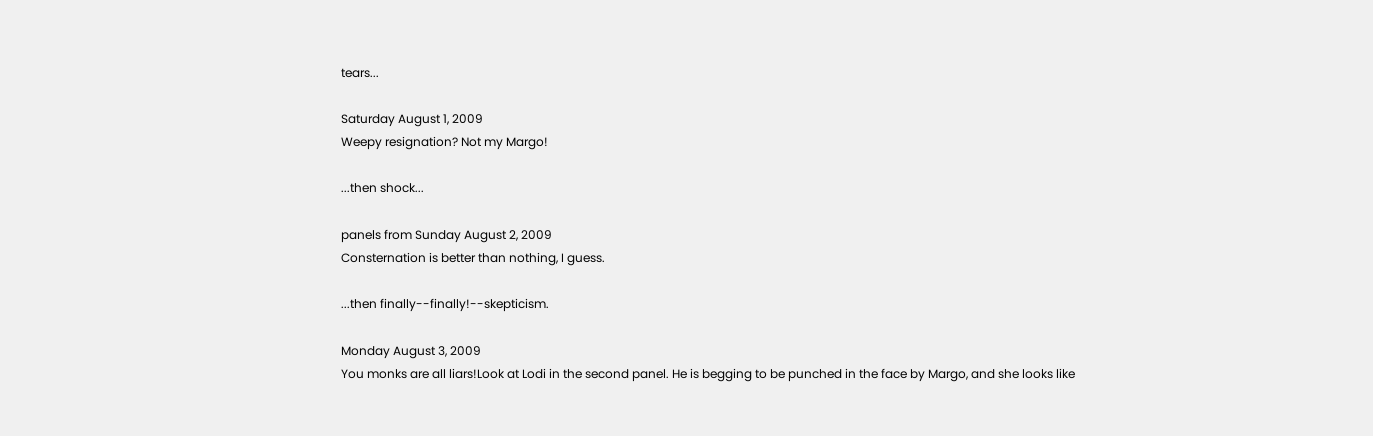tears...

Saturday August 1, 2009
Weepy resignation? Not my Margo!

...then shock...

panels from Sunday August 2, 2009
Consternation is better than nothing, I guess.

...then finally--finally!--skepticism.

Monday August 3, 2009
You monks are all liars!Look at Lodi in the second panel. He is begging to be punched in the face by Margo, and she looks like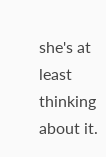she's at least thinking about it.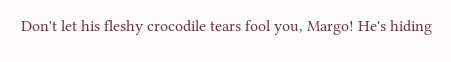Don't let his fleshy crocodile tears fool you, Margo! He's hiding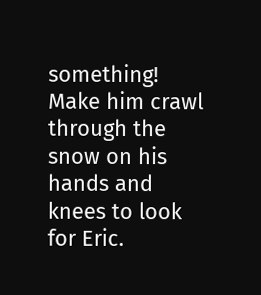something! Make him crawl through the snow on his hands and knees to look for Eric.